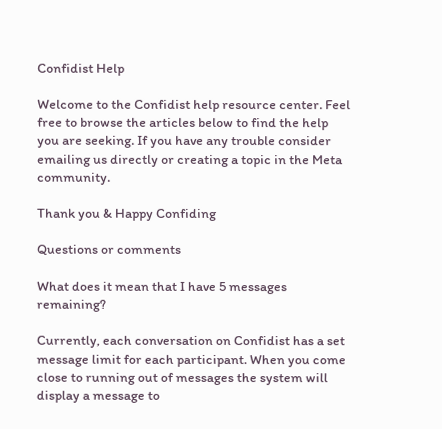Confidist Help

Welcome to the Confidist help resource center. Feel free to browse the articles below to find the help you are seeking. If you have any trouble consider emailing us directly or creating a topic in the Meta community.

Thank you & Happy Confiding

Questions or comments

What does it mean that I have 5 messages remaining?

Currently, each conversation on Confidist has a set message limit for each participant. When you come close to running out of messages the system will display a message to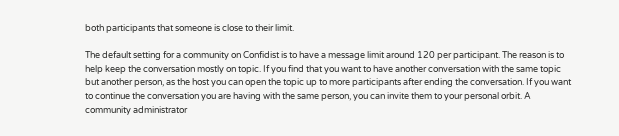both participants that someone is close to their limit.

The default setting for a community on Confidist is to have a message limit around 120 per participant. The reason is to help keep the conversation mostly on topic. If you find that you want to have another conversation with the same topic but another person, as the host you can open the topic up to more participants after ending the conversation. If you want to continue the conversation you are having with the same person, you can invite them to your personal orbit. A community administrator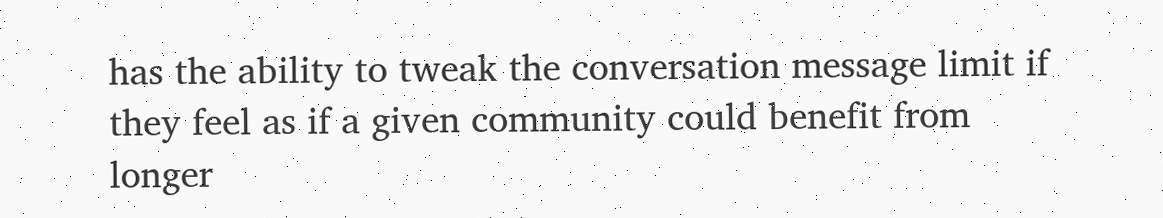has the ability to tweak the conversation message limit if they feel as if a given community could benefit from longer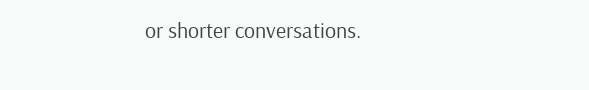or shorter conversations.